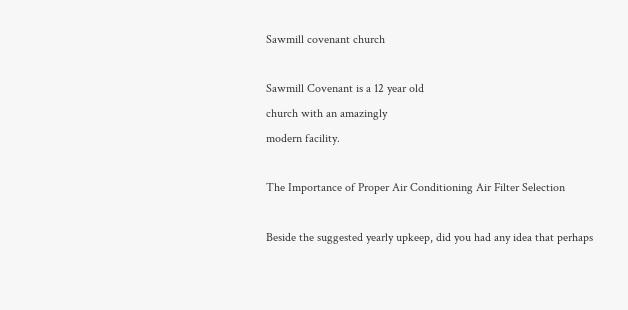Sawmill covenant church

Sawmill Covenant is a 12 year old
church with an amazingly
modern facility.

The Importance of Proper Air Conditioning Air Filter Selection

Beside the suggested yearly upkeep, did you had any idea that perhaps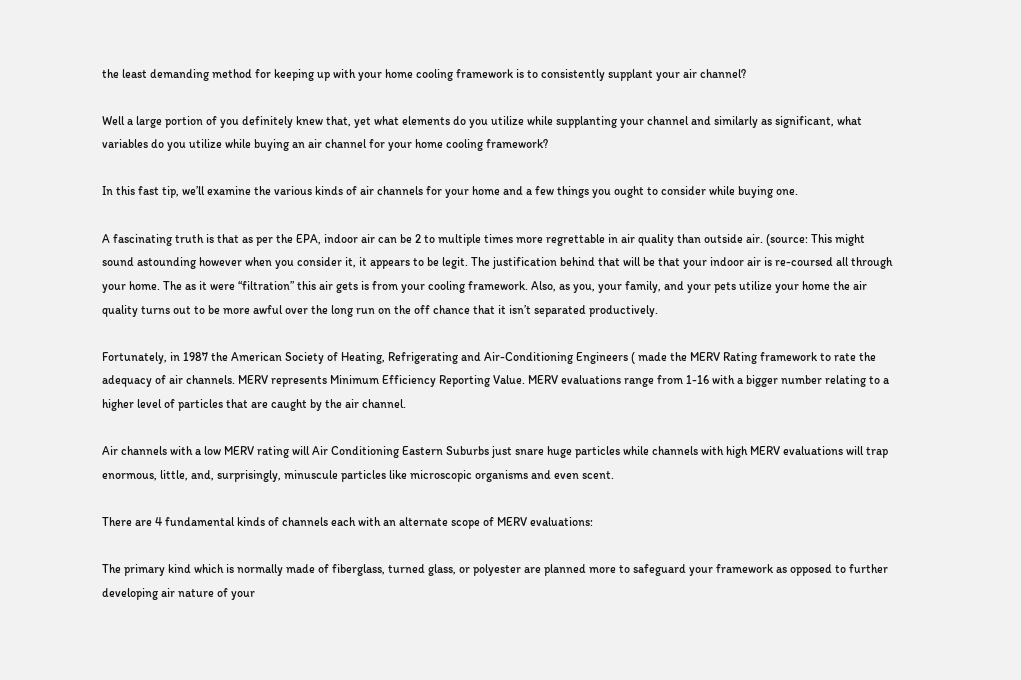the least demanding method for keeping up with your home cooling framework is to consistently supplant your air channel?

Well a large portion of you definitely knew that, yet what elements do you utilize while supplanting your channel and similarly as significant, what variables do you utilize while buying an air channel for your home cooling framework?

In this fast tip, we’ll examine the various kinds of air channels for your home and a few things you ought to consider while buying one.

A fascinating truth is that as per the EPA, indoor air can be 2 to multiple times more regrettable in air quality than outside air. (source: This might sound astounding however when you consider it, it appears to be legit. The justification behind that will be that your indoor air is re-coursed all through your home. The as it were “filtration” this air gets is from your cooling framework. Also, as you, your family, and your pets utilize your home the air quality turns out to be more awful over the long run on the off chance that it isn’t separated productively.

Fortunately, in 1987 the American Society of Heating, Refrigerating and Air-Conditioning Engineers ( made the MERV Rating framework to rate the adequacy of air channels. MERV represents Minimum Efficiency Reporting Value. MERV evaluations range from 1-16 with a bigger number relating to a higher level of particles that are caught by the air channel.

Air channels with a low MERV rating will Air Conditioning Eastern Suburbs just snare huge particles while channels with high MERV evaluations will trap enormous, little, and, surprisingly, minuscule particles like microscopic organisms and even scent.

There are 4 fundamental kinds of channels each with an alternate scope of MERV evaluations:

The primary kind which is normally made of fiberglass, turned glass, or polyester are planned more to safeguard your framework as opposed to further developing air nature of your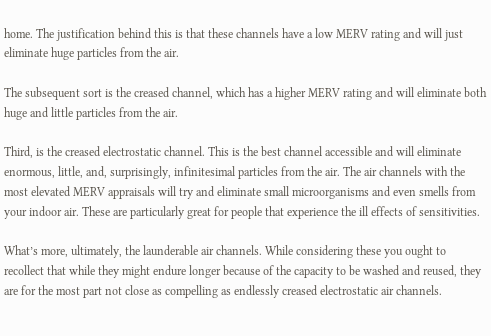home. The justification behind this is that these channels have a low MERV rating and will just eliminate huge particles from the air.

The subsequent sort is the creased channel, which has a higher MERV rating and will eliminate both huge and little particles from the air.

Third, is the creased electrostatic channel. This is the best channel accessible and will eliminate enormous, little, and, surprisingly, infinitesimal particles from the air. The air channels with the most elevated MERV appraisals will try and eliminate small microorganisms and even smells from your indoor air. These are particularly great for people that experience the ill effects of sensitivities.

What’s more, ultimately, the launderable air channels. While considering these you ought to recollect that while they might endure longer because of the capacity to be washed and reused, they are for the most part not close as compelling as endlessly creased electrostatic air channels.